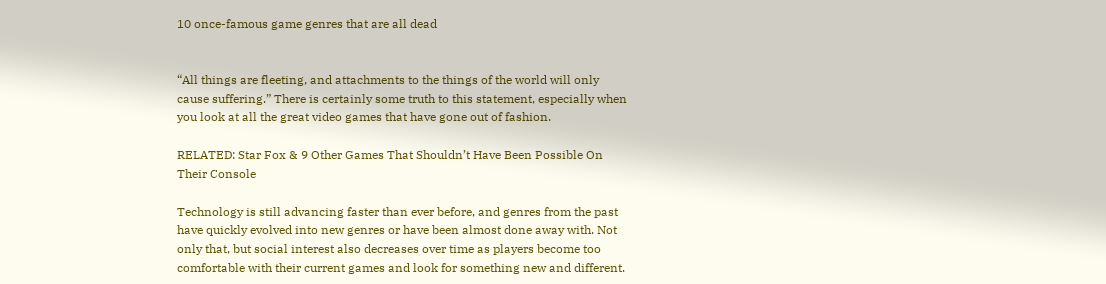10 once-famous game genres that are all dead


“All things are fleeting, and attachments to the things of the world will only cause suffering.” There is certainly some truth to this statement, especially when you look at all the great video games that have gone out of fashion.

RELATED: Star Fox & 9 Other Games That Shouldn’t Have Been Possible On Their Console

Technology is still advancing faster than ever before, and genres from the past have quickly evolved into new genres or have been almost done away with. Not only that, but social interest also decreases over time as players become too comfortable with their current games and look for something new and different.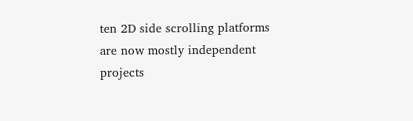ten 2D side scrolling platforms are now mostly independent projects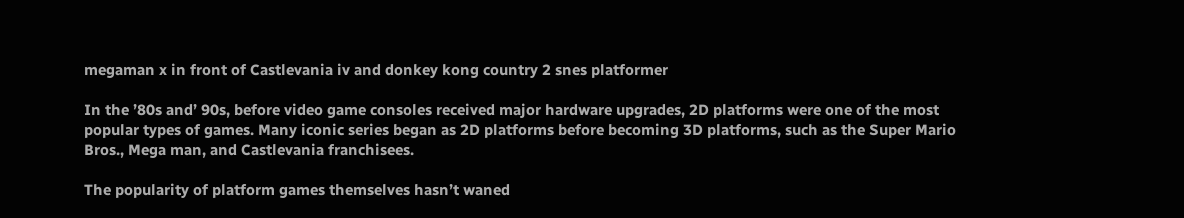megaman x in front of Castlevania iv and donkey kong country 2 snes platformer

In the ’80s and’ 90s, before video game consoles received major hardware upgrades, 2D platforms were one of the most popular types of games. Many iconic series began as 2D platforms before becoming 3D platforms, such as the Super Mario Bros., Mega man, and Castlevania franchisees.

The popularity of platform games themselves hasn’t waned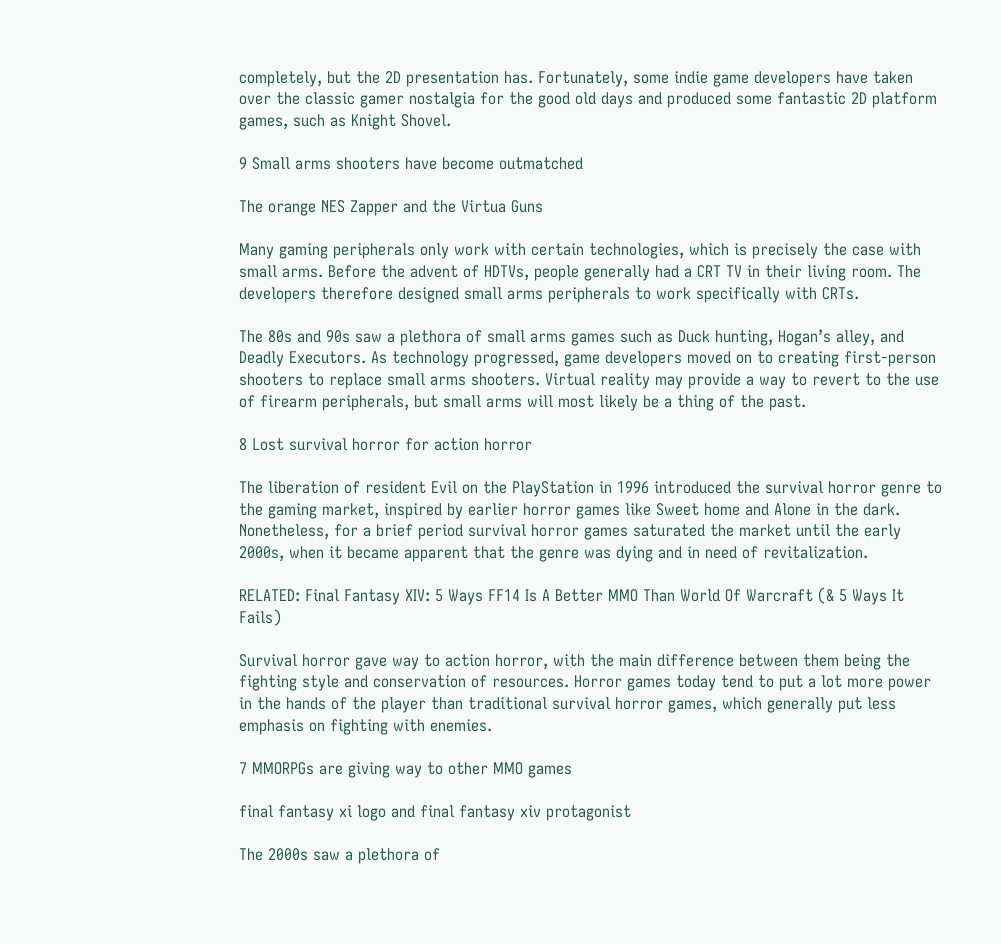completely, but the 2D presentation has. Fortunately, some indie game developers have taken over the classic gamer nostalgia for the good old days and produced some fantastic 2D platform games, such as Knight Shovel.

9 Small arms shooters have become outmatched

The orange NES Zapper and the Virtua Guns

Many gaming peripherals only work with certain technologies, which is precisely the case with small arms. Before the advent of HDTVs, people generally had a CRT TV in their living room. The developers therefore designed small arms peripherals to work specifically with CRTs.

The 80s and 90s saw a plethora of small arms games such as Duck hunting, Hogan’s alley, and Deadly Executors. As technology progressed, game developers moved on to creating first-person shooters to replace small arms shooters. Virtual reality may provide a way to revert to the use of firearm peripherals, but small arms will most likely be a thing of the past.

8 Lost survival horror for action horror

The liberation of resident Evil on the PlayStation in 1996 introduced the survival horror genre to the gaming market, inspired by earlier horror games like Sweet home and Alone in the dark. Nonetheless, for a brief period survival horror games saturated the market until the early 2000s, when it became apparent that the genre was dying and in need of revitalization.

RELATED: Final Fantasy XIV: 5 Ways FF14 Is A Better MMO Than World Of Warcraft (& 5 Ways It Fails)

Survival horror gave way to action horror, with the main difference between them being the fighting style and conservation of resources. Horror games today tend to put a lot more power in the hands of the player than traditional survival horror games, which generally put less emphasis on fighting with enemies.

7 MMORPGs are giving way to other MMO games

final fantasy xi logo and final fantasy xiv protagonist

The 2000s saw a plethora of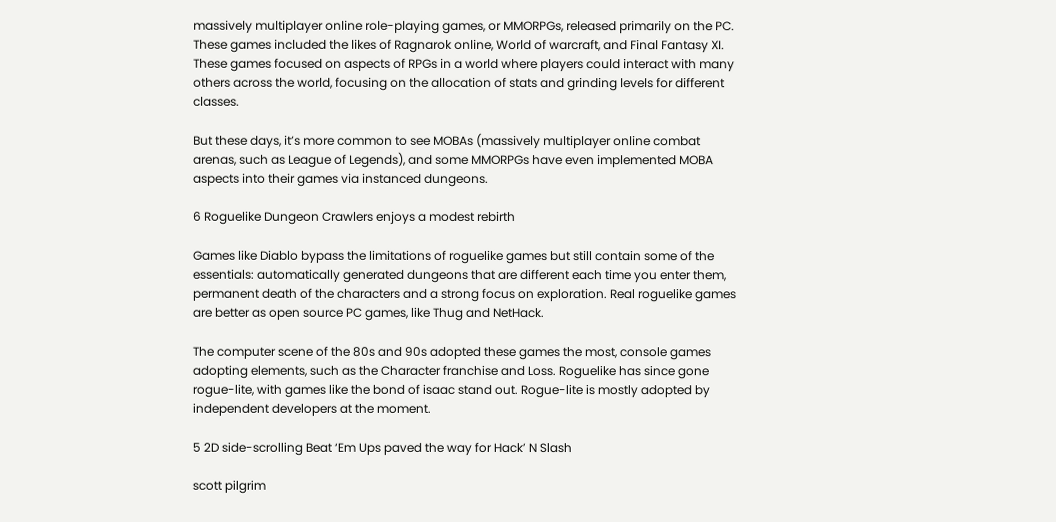massively multiplayer online role-playing games, or MMORPGs, released primarily on the PC. These games included the likes of Ragnarok online, World of warcraft, and Final Fantasy XI. These games focused on aspects of RPGs in a world where players could interact with many others across the world, focusing on the allocation of stats and grinding levels for different classes.

But these days, it’s more common to see MOBAs (massively multiplayer online combat arenas, such as League of Legends), and some MMORPGs have even implemented MOBA aspects into their games via instanced dungeons.

6 Roguelike Dungeon Crawlers enjoys a modest rebirth

Games like Diablo bypass the limitations of roguelike games but still contain some of the essentials: automatically generated dungeons that are different each time you enter them, permanent death of the characters and a strong focus on exploration. Real roguelike games are better as open source PC games, like Thug and NetHack.

The computer scene of the 80s and 90s adopted these games the most, console games adopting elements, such as the Character franchise and Loss. Roguelike has since gone rogue-lite, with games like the bond of isaac stand out. Rogue-lite is mostly adopted by independent developers at the moment.

5 2D side-scrolling Beat ‘Em Ups paved the way for Hack’ N Slash

scott pilgrim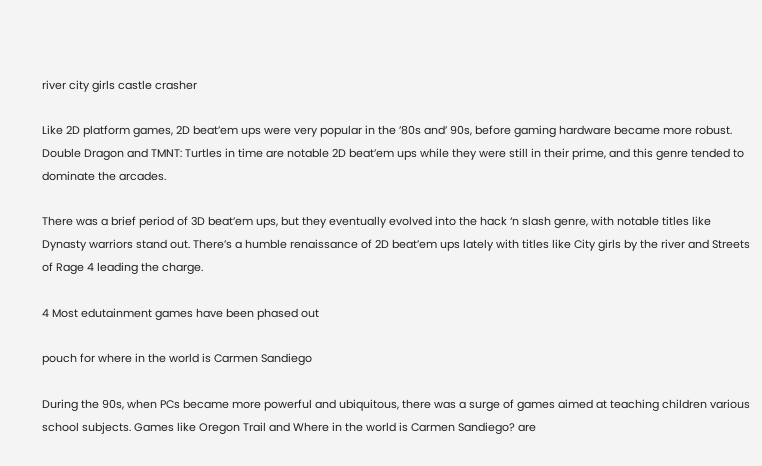river city girls castle crasher

Like 2D platform games, 2D beat’em ups were very popular in the ’80s and’ 90s, before gaming hardware became more robust. Double Dragon and TMNT: Turtles in time are notable 2D beat’em ups while they were still in their prime, and this genre tended to dominate the arcades.

There was a brief period of 3D beat’em ups, but they eventually evolved into the hack ‘n slash genre, with notable titles like Dynasty warriors stand out. There’s a humble renaissance of 2D beat’em ups lately with titles like City girls by the river and Streets of Rage 4 leading the charge.

4 Most edutainment games have been phased out

pouch for where in the world is Carmen Sandiego

During the 90s, when PCs became more powerful and ubiquitous, there was a surge of games aimed at teaching children various school subjects. Games like Oregon Trail and Where in the world is Carmen Sandiego? are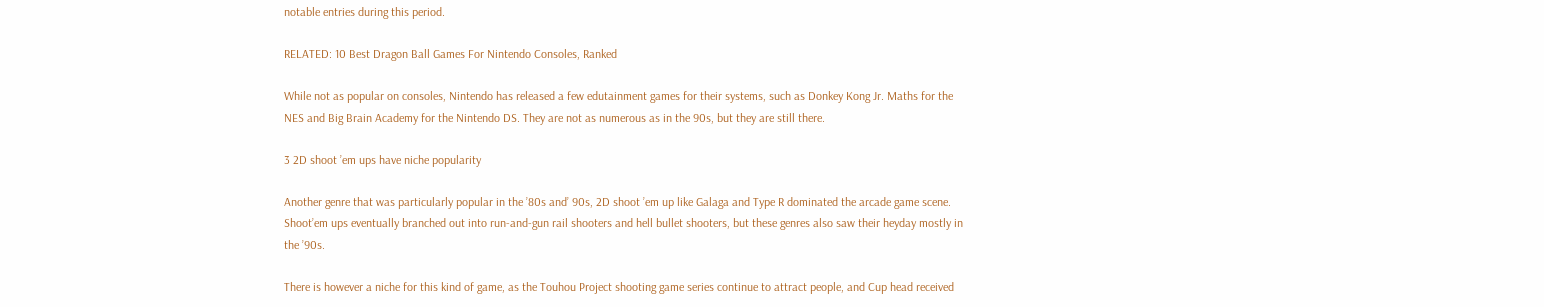notable entries during this period.

RELATED: 10 Best Dragon Ball Games For Nintendo Consoles, Ranked

While not as popular on consoles, Nintendo has released a few edutainment games for their systems, such as Donkey Kong Jr. Maths for the NES and Big Brain Academy for the Nintendo DS. They are not as numerous as in the 90s, but they are still there.

3 2D shoot ’em ups have niche popularity

Another genre that was particularly popular in the ’80s and’ 90s, 2D shoot ’em up like Galaga and Type R dominated the arcade game scene. Shoot’em ups eventually branched out into run-and-gun rail shooters and hell bullet shooters, but these genres also saw their heyday mostly in the ’90s.

There is however a niche for this kind of game, as the Touhou Project shooting game series continue to attract people, and Cup head received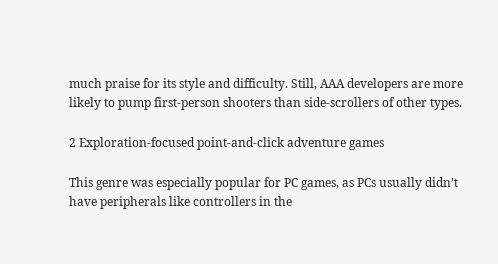much praise for its style and difficulty. Still, AAA developers are more likely to pump first-person shooters than side-scrollers of other types.

2 Exploration-focused point-and-click adventure games

This genre was especially popular for PC games, as PCs usually didn’t have peripherals like controllers in the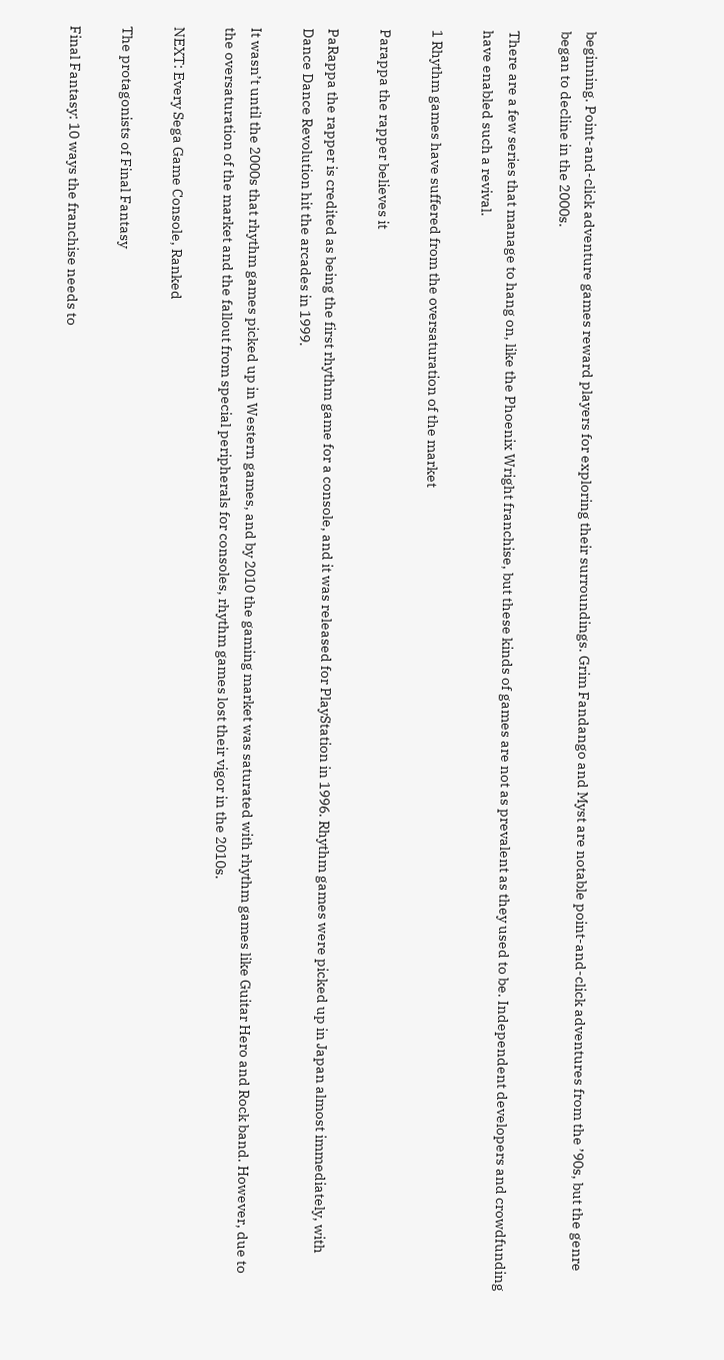beginning. Point-and-click adventure games reward players for exploring their surroundings. Grim Fandango and Myst are notable point-and-click adventures from the ’90s, but the genre began to decline in the 2000s.

There are a few series that manage to hang on, like the Phoenix Wright franchise, but these kinds of games are not as prevalent as they used to be. Independent developers and crowdfunding have enabled such a revival.

1 Rhythm games have suffered from the oversaturation of the market

Parappa the rapper believes it

PaRappa the rapper is credited as being the first rhythm game for a console, and it was released for PlayStation in 1996. Rhythm games were picked up in Japan almost immediately, with Dance Dance Revolution hit the arcades in 1999.

It wasn’t until the 2000s that rhythm games picked up in Western games, and by 2010 the gaming market was saturated with rhythm games like Guitar Hero and Rock band. However, due to the oversaturation of the market and the fallout from special peripherals for consoles, rhythm games lost their vigor in the 2010s.

NEXT: Every Sega Game Console, Ranked

The protagonists of Final Fantasy

Final Fantasy: 10 ways the franchise needs to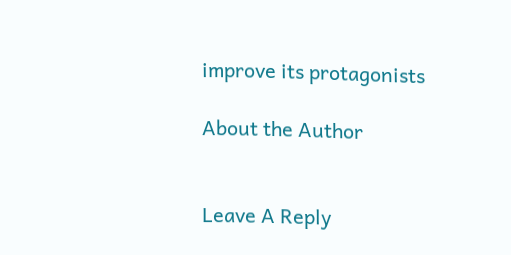improve its protagonists

About the Author


Leave A Reply